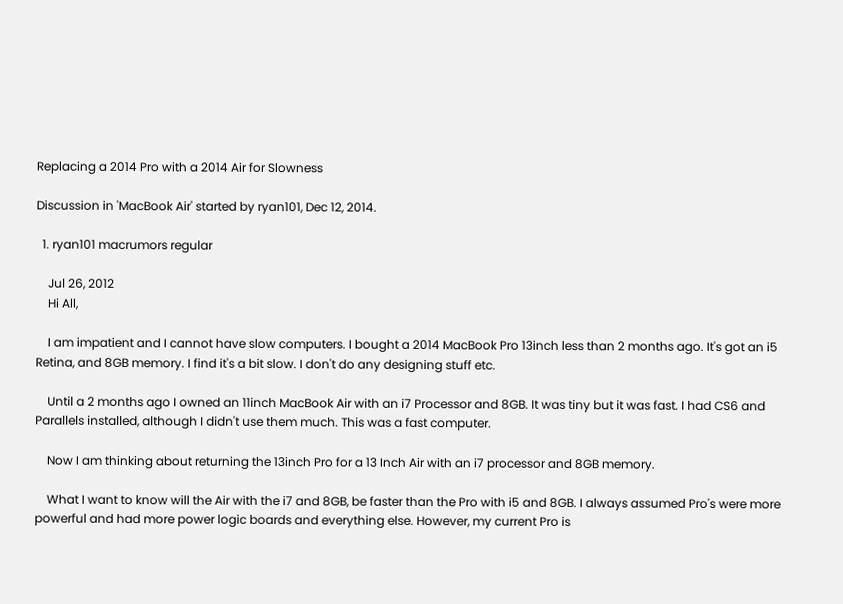Replacing a 2014 Pro with a 2014 Air for Slowness

Discussion in 'MacBook Air' started by ryan101, Dec 12, 2014.

  1. ryan101 macrumors regular

    Jul 26, 2012
    Hi All,

    I am impatient and I cannot have slow computers. I bought a 2014 MacBook Pro 13inch less than 2 months ago. It's got an i5 Retina, and 8GB memory. I find it's a bit slow. I don't do any designing stuff etc.

    Until a 2 months ago I owned an 11inch MacBook Air with an i7 Processor and 8GB. It was tiny but it was fast. I had CS6 and Parallels installed, although I didn't use them much. This was a fast computer.

    Now I am thinking about returning the 13inch Pro for a 13 Inch Air with an i7 processor and 8GB memory.

    What I want to know will the Air with the i7 and 8GB, be faster than the Pro with i5 and 8GB. I always assumed Pro's were more powerful and had more power logic boards and everything else. However, my current Pro is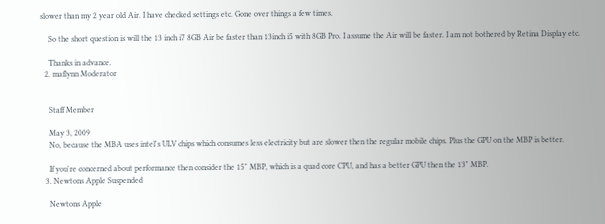slower than my 2 year old Air. I have checked settings etc. Gone over things a few times.

    So the short question is will the 13 inch i7 8GB Air be faster than 13inch i5 with 8GB Pro. I assume the Air will be faster. I am not bothered by Retina Display etc.

    Thanks in advance.
  2. maflynn Moderator


    Staff Member

    May 3, 2009
    No, because the MBA uses intel's ULV chips which consumes less electricity but are slower then the regular mobile chips. Plus the GPU on the MBP is better.

    If you're concerned about performance then consider the 15" MBP, which is a quad core CPU, and has a better GPU then the 13" MBP.
  3. Newtons Apple Suspended

    Newtons Apple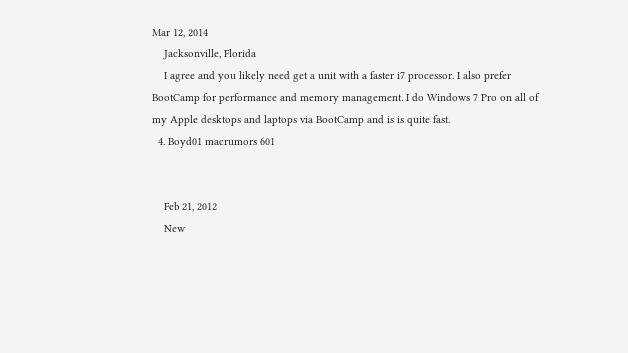Mar 12, 2014
    Jacksonville, Florida
    I agree and you likely need get a unit with a faster i7 processor. I also prefer BootCamp for performance and memory management. I do Windows 7 Pro on all of my Apple desktops and laptops via BootCamp and is is quite fast.
  4. Boyd01 macrumors 601


    Feb 21, 2012
    New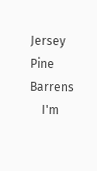Jersey Pine Barrens
    I'm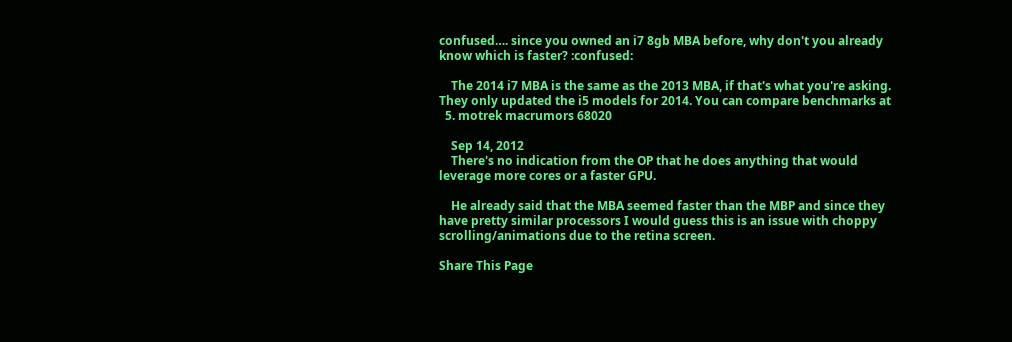confused…. since you owned an i7 8gb MBA before, why don't you already know which is faster? :confused:

    The 2014 i7 MBA is the same as the 2013 MBA, if that's what you're asking. They only updated the i5 models for 2014. You can compare benchmarks at
  5. motrek macrumors 68020

    Sep 14, 2012
    There's no indication from the OP that he does anything that would leverage more cores or a faster GPU.

    He already said that the MBA seemed faster than the MBP and since they have pretty similar processors I would guess this is an issue with choppy scrolling/animations due to the retina screen.

Share This Page